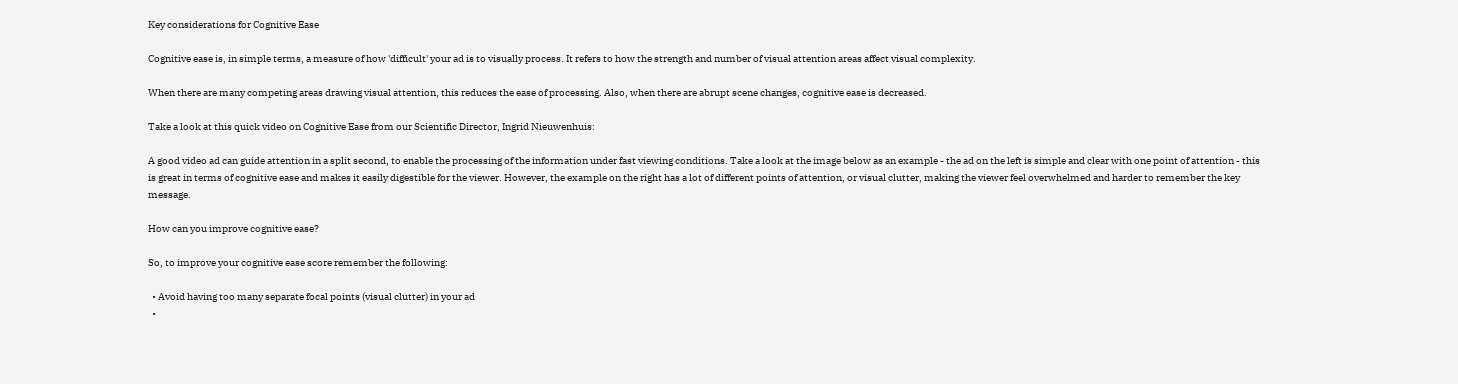Key considerations for Cognitive Ease

Cognitive ease is, in simple terms, a measure of how 'difficult' your ad is to visually process. It refers to how the strength and number of visual attention areas affect visual complexity.

When there are many competing areas drawing visual attention, this reduces the ease of processing. Also, when there are abrupt scene changes, cognitive ease is decreased.

Take a look at this quick video on Cognitive Ease from our Scientific Director, Ingrid Nieuwenhuis:

A good video ad can guide attention in a split second, to enable the processing of the information under fast viewing conditions. Take a look at the image below as an example - the ad on the left is simple and clear with one point of attention - this is great in terms of cognitive ease and makes it easily digestible for the viewer. However, the example on the right has a lot of different points of attention, or visual clutter, making the viewer feel overwhelmed and harder to remember the key message.

How can you improve cognitive ease?

So, to improve your cognitive ease score remember the following:

  • Avoid having too many separate focal points (visual clutter) in your ad
  •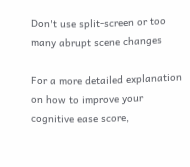Don't use split-screen or too many abrupt scene changes

For a more detailed explanation on how to improve your cognitive ease score,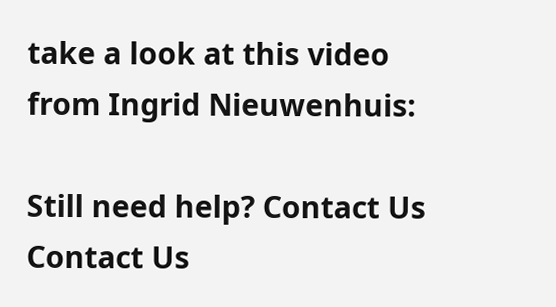take a look at this video from Ingrid Nieuwenhuis:

Still need help? Contact Us Contact Us